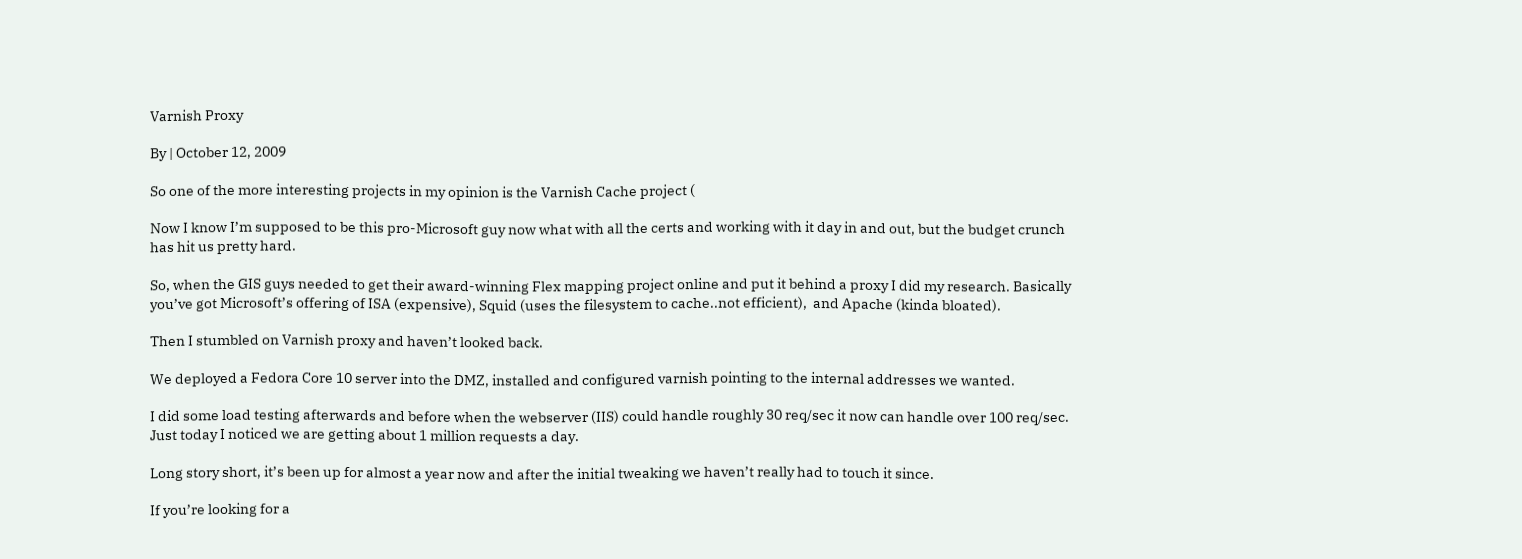Varnish Proxy

By | October 12, 2009

So one of the more interesting projects in my opinion is the Varnish Cache project (

Now I know I’m supposed to be this pro-Microsoft guy now what with all the certs and working with it day in and out, but the budget crunch has hit us pretty hard.

So, when the GIS guys needed to get their award-winning Flex mapping project online and put it behind a proxy I did my research. Basically you’ve got Microsoft’s offering of ISA (expensive), Squid (uses the filesystem to cache..not efficient),  and Apache (kinda bloated).

Then I stumbled on Varnish proxy and haven’t looked back.

We deployed a Fedora Core 10 server into the DMZ, installed and configured varnish pointing to the internal addresses we wanted.

I did some load testing afterwards and before when the webserver (IIS) could handle roughly 30 req/sec it now can handle over 100 req/sec.
Just today I noticed we are getting about 1 million requests a day.

Long story short, it’s been up for almost a year now and after the initial tweaking we haven’t really had to touch it since.

If you’re looking for a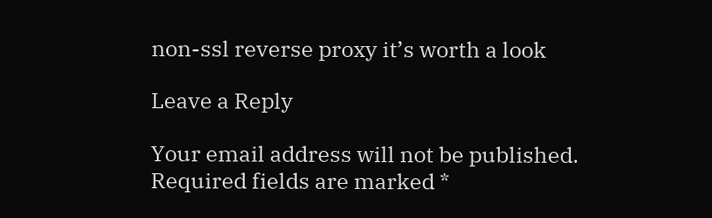non-ssl reverse proxy it’s worth a look

Leave a Reply

Your email address will not be published. Required fields are marked *